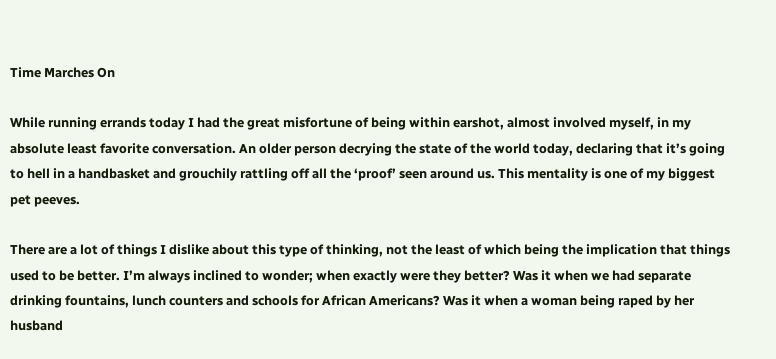Time Marches On

While running errands today I had the great misfortune of being within earshot, almost involved myself, in my absolute least favorite conversation. An older person decrying the state of the world today, declaring that it’s going to hell in a handbasket and grouchily rattling off all the ‘proof’ seen around us. This mentality is one of my biggest pet peeves.

There are a lot of things I dislike about this type of thinking, not the least of which being the implication that things used to be better. I’m always inclined to wonder; when exactly were they better? Was it when we had separate drinking fountains, lunch counters and schools for African Americans? Was it when a woman being raped by her husband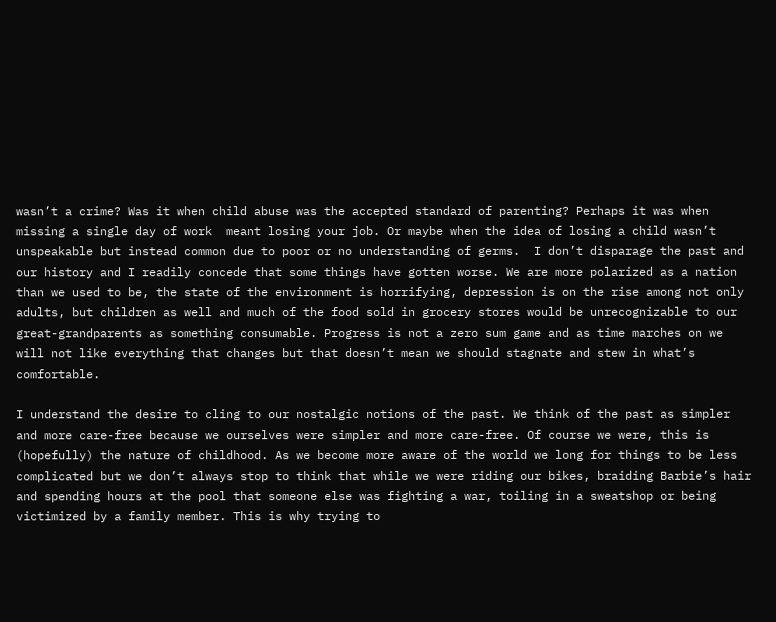wasn’t a crime? Was it when child abuse was the accepted standard of parenting? Perhaps it was when missing a single day of work  meant losing your job. Or maybe when the idea of losing a child wasn’t unspeakable but instead common due to poor or no understanding of germs.  I don’t disparage the past and our history and I readily concede that some things have gotten worse. We are more polarized as a nation than we used to be, the state of the environment is horrifying, depression is on the rise among not only adults, but children as well and much of the food sold in grocery stores would be unrecognizable to our great-grandparents as something consumable. Progress is not a zero sum game and as time marches on we will not like everything that changes but that doesn’t mean we should stagnate and stew in what’s comfortable.

I understand the desire to cling to our nostalgic notions of the past. We think of the past as simpler and more care-free because we ourselves were simpler and more care-free. Of course we were, this is (hopefully) the nature of childhood. As we become more aware of the world we long for things to be less complicated but we don’t always stop to think that while we were riding our bikes, braiding Barbie’s hair and spending hours at the pool that someone else was fighting a war, toiling in a sweatshop or being victimized by a family member. This is why trying to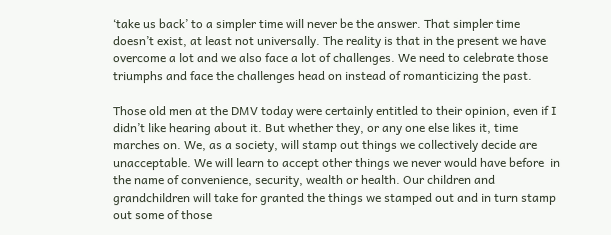‘take us back’ to a simpler time will never be the answer. That simpler time doesn’t exist, at least not universally. The reality is that in the present we have overcome a lot and we also face a lot of challenges. We need to celebrate those triumphs and face the challenges head on instead of romanticizing the past.

Those old men at the DMV today were certainly entitled to their opinion, even if I didn’t like hearing about it. But whether they, or any one else likes it, time marches on. We, as a society, will stamp out things we collectively decide are unacceptable. We will learn to accept other things we never would have before  in the name of convenience, security, wealth or health. Our children and grandchildren will take for granted the things we stamped out and in turn stamp out some of those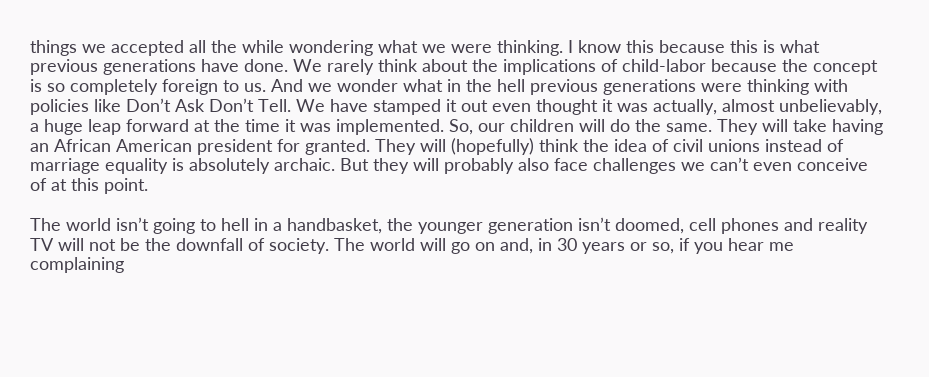things we accepted all the while wondering what we were thinking. I know this because this is what previous generations have done. We rarely think about the implications of child-labor because the concept is so completely foreign to us. And we wonder what in the hell previous generations were thinking with policies like Don’t Ask Don’t Tell. We have stamped it out even thought it was actually, almost unbelievably,  a huge leap forward at the time it was implemented. So, our children will do the same. They will take having an African American president for granted. They will (hopefully) think the idea of civil unions instead of marriage equality is absolutely archaic. But they will probably also face challenges we can’t even conceive of at this point.

The world isn’t going to hell in a handbasket, the younger generation isn’t doomed, cell phones and reality TV will not be the downfall of society. The world will go on and, in 30 years or so, if you hear me complaining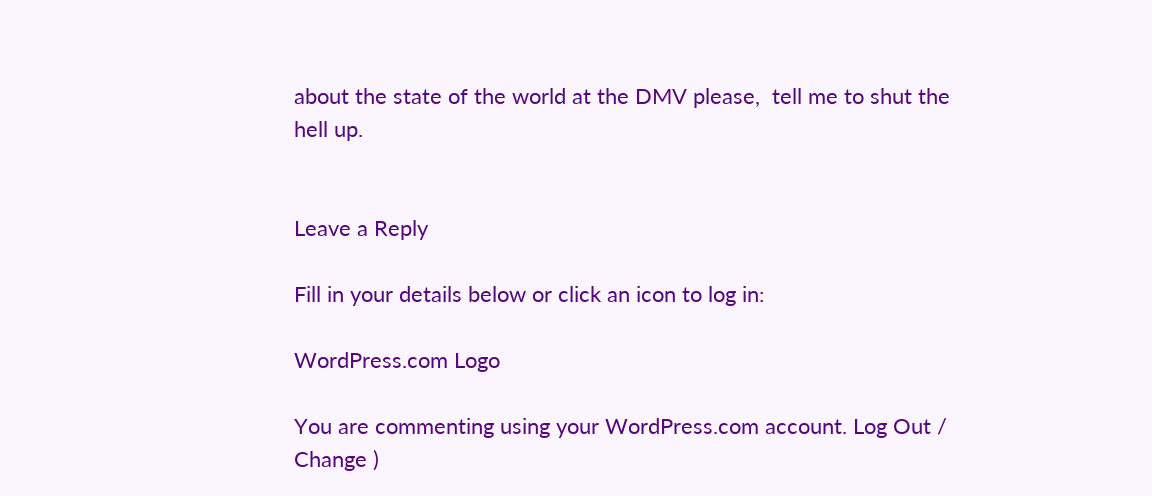about the state of the world at the DMV please,  tell me to shut the hell up.


Leave a Reply

Fill in your details below or click an icon to log in:

WordPress.com Logo

You are commenting using your WordPress.com account. Log Out / Change )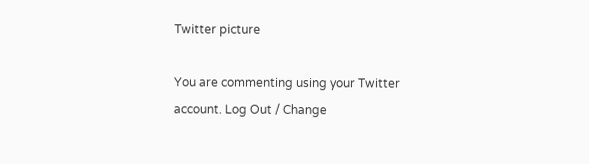Twitter picture

You are commenting using your Twitter account. Log Out / Change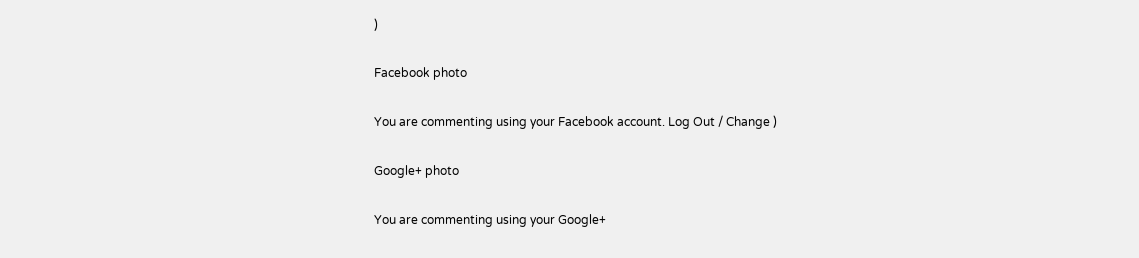)

Facebook photo

You are commenting using your Facebook account. Log Out / Change )

Google+ photo

You are commenting using your Google+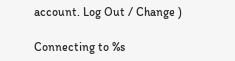account. Log Out / Change )

Connecting to %s